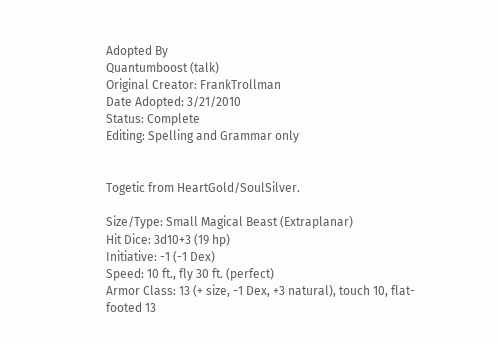Adopted By
Quantumboost (talk)
Original Creator: FrankTrollman
Date Adopted: 3/21/2010
Status: Complete
Editing: Spelling and Grammar only


Togetic from HeartGold/SoulSilver.

Size/Type: Small Magical Beast (Extraplanar)
Hit Dice: 3d10+3 (19 hp)
Initiative: -1 (-1 Dex)
Speed: 10 ft., fly 30 ft. (perfect)
Armor Class: 13 (+ size, -1 Dex, +3 natural), touch 10, flat-footed 13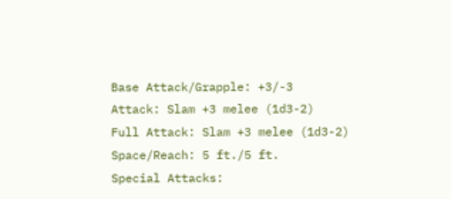Base Attack/Grapple: +3/-3
Attack: Slam +3 melee (1d3-2)
Full Attack: Slam +3 melee (1d3-2)
Space/Reach: 5 ft./5 ft.
Special Attacks: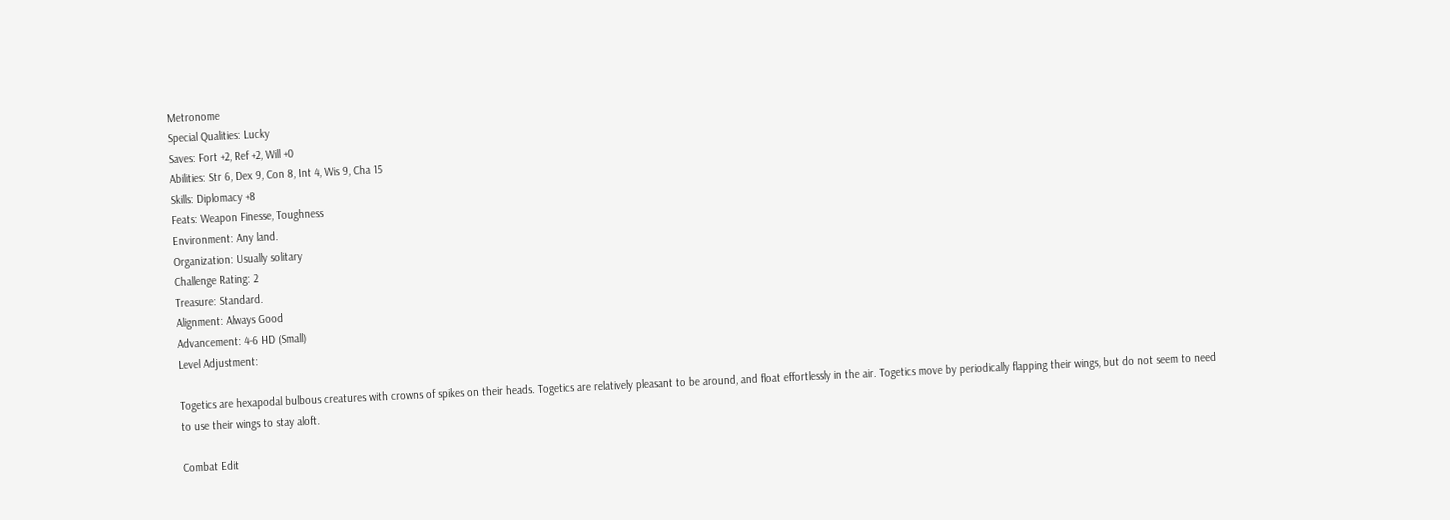Metronome
Special Qualities: Lucky
Saves: Fort +2, Ref +2, Will +0
Abilities: Str 6, Dex 9, Con 8, Int 4, Wis 9, Cha 15
Skills: Diplomacy +8
Feats: Weapon Finesse, Toughness
Environment: Any land.
Organization: Usually solitary
Challenge Rating: 2
Treasure: Standard.
Alignment: Always Good
Advancement: 4-6 HD (Small)
Level Adjustment:

Togetics are hexapodal bulbous creatures with crowns of spikes on their heads. Togetics are relatively pleasant to be around, and float effortlessly in the air. Togetics move by periodically flapping their wings, but do not seem to need to use their wings to stay aloft.

Combat Edit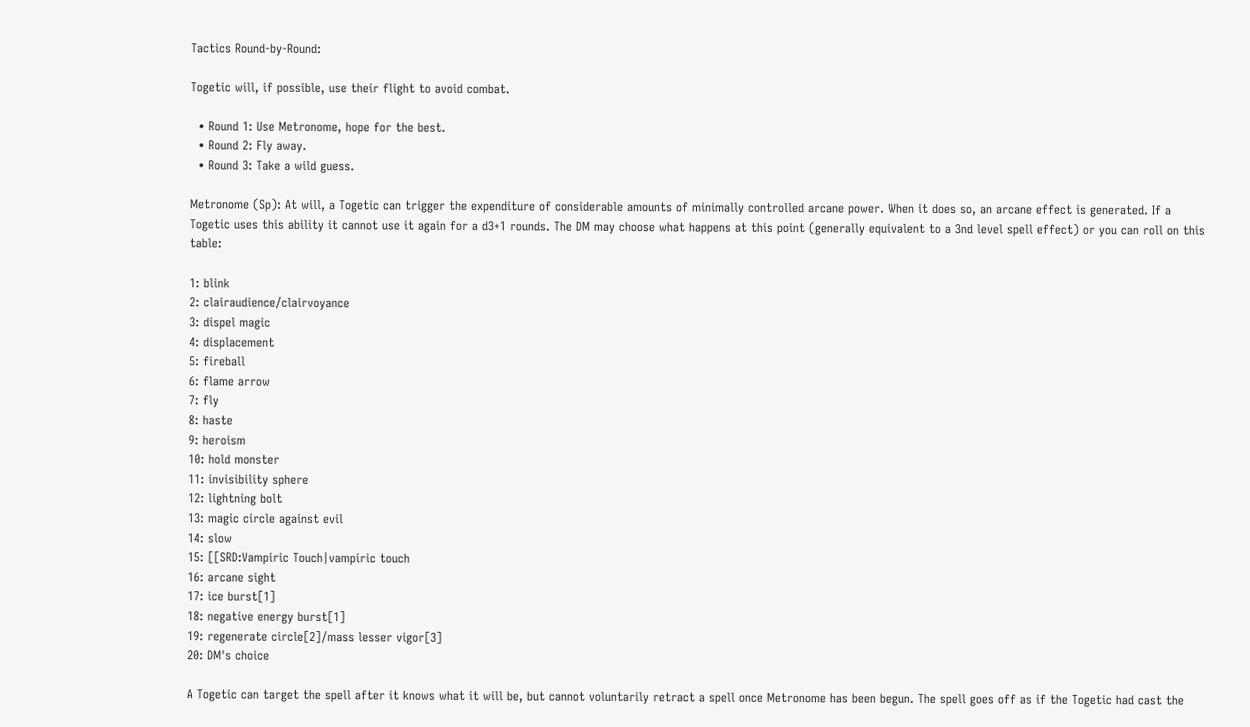Tactics Round-by-Round:

Togetic will, if possible, use their flight to avoid combat.

  • Round 1: Use Metronome, hope for the best.
  • Round 2: Fly away.
  • Round 3: Take a wild guess.

Metronome (Sp): At will, a Togetic can trigger the expenditure of considerable amounts of minimally controlled arcane power. When it does so, an arcane effect is generated. If a Togetic uses this ability it cannot use it again for a d3+1 rounds. The DM may choose what happens at this point (generally equivalent to a 3nd level spell effect) or you can roll on this table:

1: blink
2: clairaudience/clairvoyance
3: dispel magic
4: displacement
5: fireball
6: flame arrow
7: fly
8: haste
9: heroism
10: hold monster
11: invisibility sphere
12: lightning bolt
13: magic circle against evil
14: slow
15: [[SRD:Vampiric Touch|vampiric touch
16: arcane sight
17: ice burst[1]
18: negative energy burst[1]
19: regenerate circle[2]/mass lesser vigor[3]
20: DM's choice

A Togetic can target the spell after it knows what it will be, but cannot voluntarily retract a spell once Metronome has been begun. The spell goes off as if the Togetic had cast the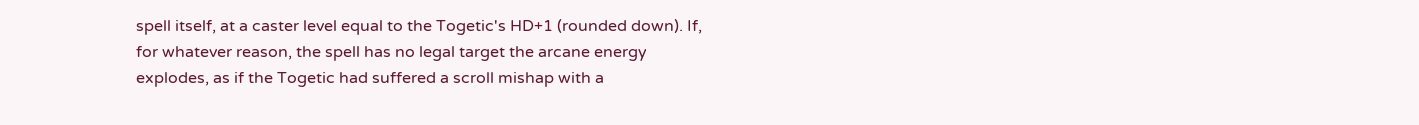spell itself, at a caster level equal to the Togetic's HD+1 (rounded down). If, for whatever reason, the spell has no legal target the arcane energy explodes, as if the Togetic had suffered a scroll mishap with a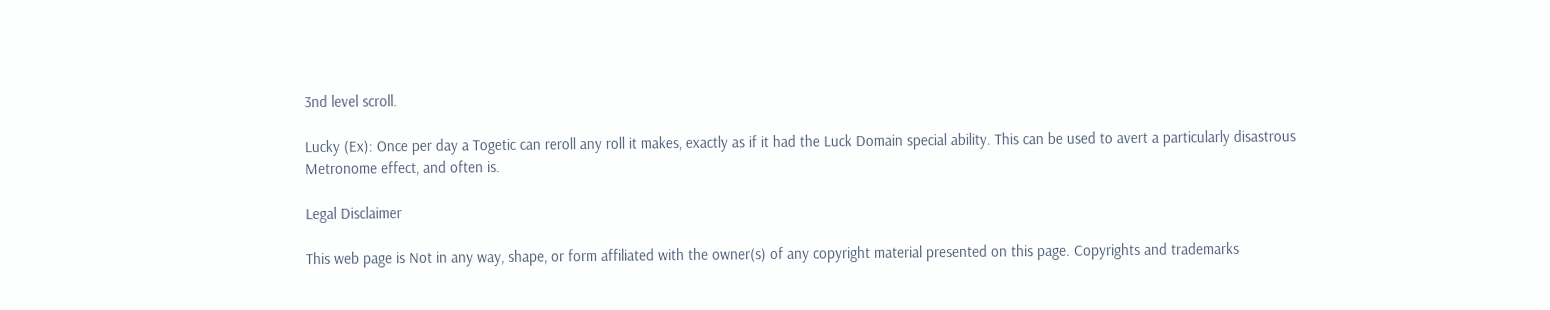3nd level scroll.

Lucky (Ex): Once per day a Togetic can reroll any roll it makes, exactly as if it had the Luck Domain special ability. This can be used to avert a particularly disastrous Metronome effect, and often is.

Legal Disclaimer

This web page is Not in any way, shape, or form affiliated with the owner(s) of any copyright material presented on this page. Copyrights and trademarks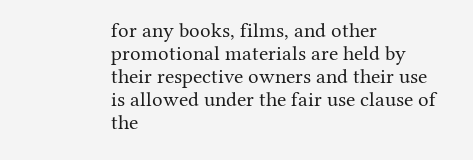for any books, films, and other promotional materials are held by their respective owners and their use is allowed under the fair use clause of the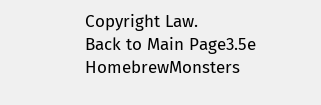Copyright Law.
Back to Main Page3.5e HomebrewMonsters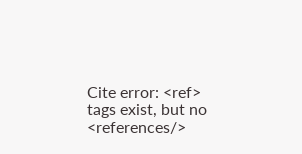Cite error: <ref> tags exist, but no <references/>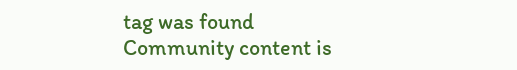tag was found
Community content is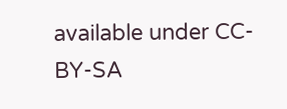available under CC-BY-SA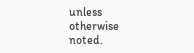unless otherwise noted.